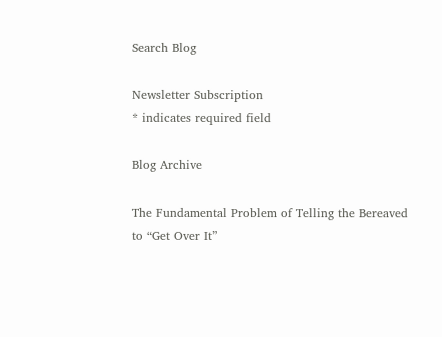Search Blog

Newsletter Subscription
* indicates required field

Blog Archive

The Fundamental Problem of Telling the Bereaved to “Get Over It”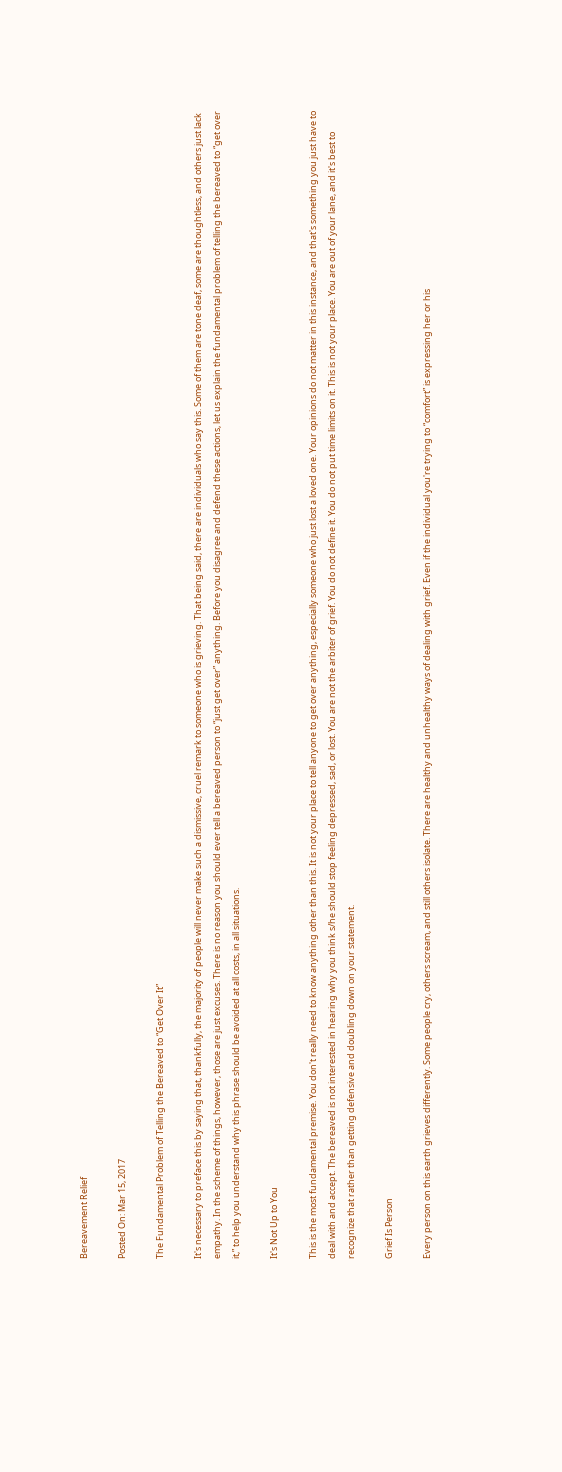Bereavement Relief

Posted On: Mar 15, 2017

The Fundamental Problem of Telling the Bereaved to “Get Over It”

It's necessary to preface this by saying that, thankfully, the majority of people will never make such a dismissive, cruel remark to someone who is grieving. That being said, there are individuals who say this. Some of them are tone deaf, some are thoughtless, and others just lack empathy. In the scheme of things, however, those are just excuses. There is no reason you should ever tell a bereaved person to “just get over” anything. Before you disagree and defend these actions, let us explain the fundamental problem of telling the bereaved to “get over it,” to help you understand why this phrase should be avoided at all costs, in all situations.

It's Not Up to You

This is the most fundamental premise. You don't really need to know anything other than this. It is not your place to tell anyone to get over anything, especially someone who just lost a loved one. Your opinions do not matter in this instance, and that's something you just have to deal with and accept. The bereaved is not interested in hearing why you think s/he should stop feeling depressed, sad, or lost. You are not the arbiter of grief. You do not define it. You do not put time limits on it. This is not your place. You are out of your lane, and it's best to recognize that rather than getting defensive and doubling down on your statement.

Grief Is Person

Every person on this earth grieves differently. Some people cry, others scream, and still others isolate. There are healthy and unhealthy ways of dealing with grief. Even if the individual you're trying to “comfort” is expressing her or his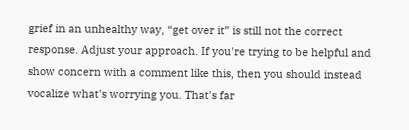grief in an unhealthy way, “get over it” is still not the correct response. Adjust your approach. If you're trying to be helpful and show concern with a comment like this, then you should instead vocalize what's worrying you. That's far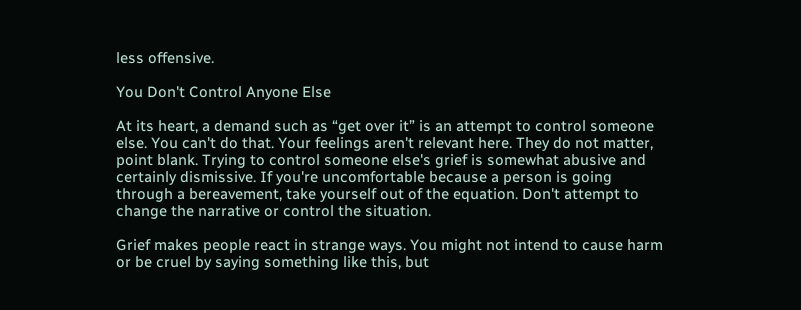less offensive.

You Don't Control Anyone Else

At its heart, a demand such as “get over it” is an attempt to control someone else. You can't do that. Your feelings aren't relevant here. They do not matter, point blank. Trying to control someone else's grief is somewhat abusive and certainly dismissive. If you're uncomfortable because a person is going through a bereavement, take yourself out of the equation. Don't attempt to change the narrative or control the situation.

Grief makes people react in strange ways. You might not intend to cause harm or be cruel by saying something like this, but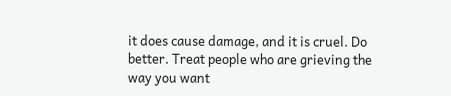it does cause damage, and it is cruel. Do better. Treat people who are grieving the way you want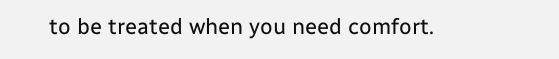to be treated when you need comfort.